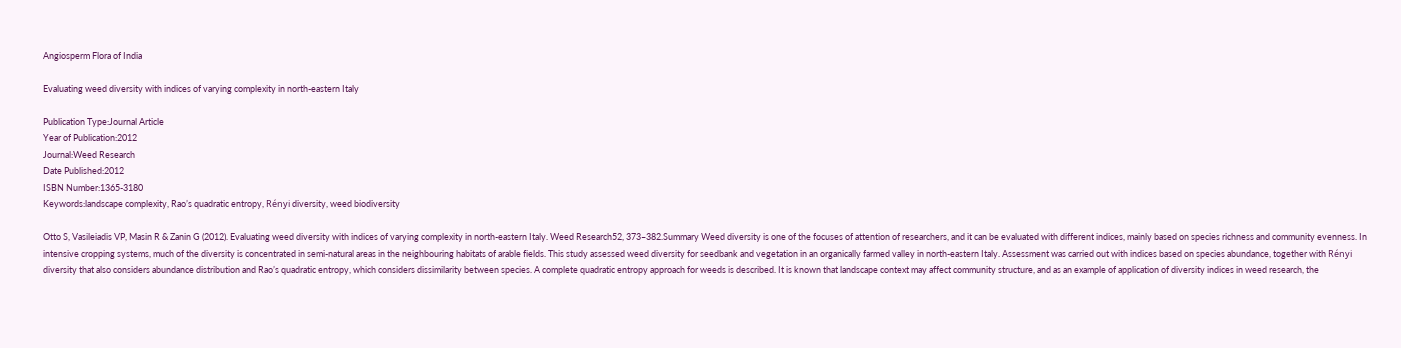Angiosperm Flora of India

Evaluating weed diversity with indices of varying complexity in north-eastern Italy

Publication Type:Journal Article
Year of Publication:2012
Journal:Weed Research
Date Published:2012
ISBN Number:1365-3180
Keywords:landscape complexity, Rao’s quadratic entropy, Rényi diversity, weed biodiversity

Otto S, Vasileiadis VP, Masin R & Zanin G (2012). Evaluating weed diversity with indices of varying complexity in north-eastern Italy. Weed Research52, 373–382.Summary Weed diversity is one of the focuses of attention of researchers, and it can be evaluated with different indices, mainly based on species richness and community evenness. In intensive cropping systems, much of the diversity is concentrated in semi-natural areas in the neighbouring habitats of arable fields. This study assessed weed diversity for seedbank and vegetation in an organically farmed valley in north-eastern Italy. Assessment was carried out with indices based on species abundance, together with Rényi diversity that also considers abundance distribution and Rao’s quadratic entropy, which considers dissimilarity between species. A complete quadratic entropy approach for weeds is described. It is known that landscape context may affect community structure, and as an example of application of diversity indices in weed research, the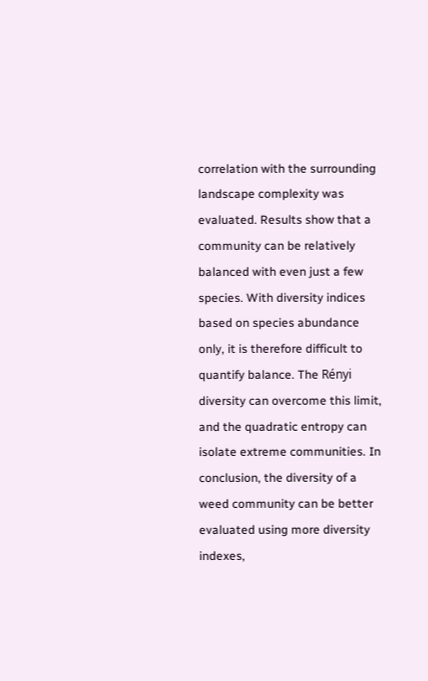correlation with the surrounding landscape complexity was evaluated. Results show that a community can be relatively balanced with even just a few species. With diversity indices based on species abundance only, it is therefore difficult to quantify balance. The Rényi diversity can overcome this limit, and the quadratic entropy can isolate extreme communities. In conclusion, the diversity of a weed community can be better evaluated using more diversity indexes,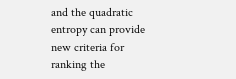and the quadratic entropy can provide new criteria for ranking the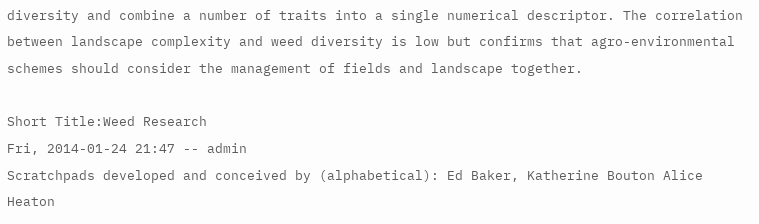diversity and combine a number of traits into a single numerical descriptor. The correlation between landscape complexity and weed diversity is low but confirms that agro-environmental schemes should consider the management of fields and landscape together.

Short Title:Weed Research
Fri, 2014-01-24 21:47 -- admin
Scratchpads developed and conceived by (alphabetical): Ed Baker, Katherine Bouton Alice Heaton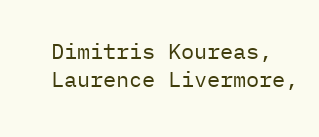Dimitris Koureas, Laurence Livermore,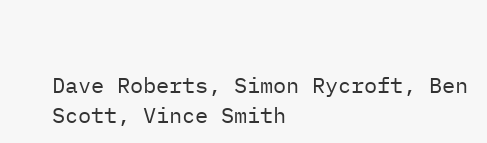Dave Roberts, Simon Rycroft, Ben Scott, Vince Smith